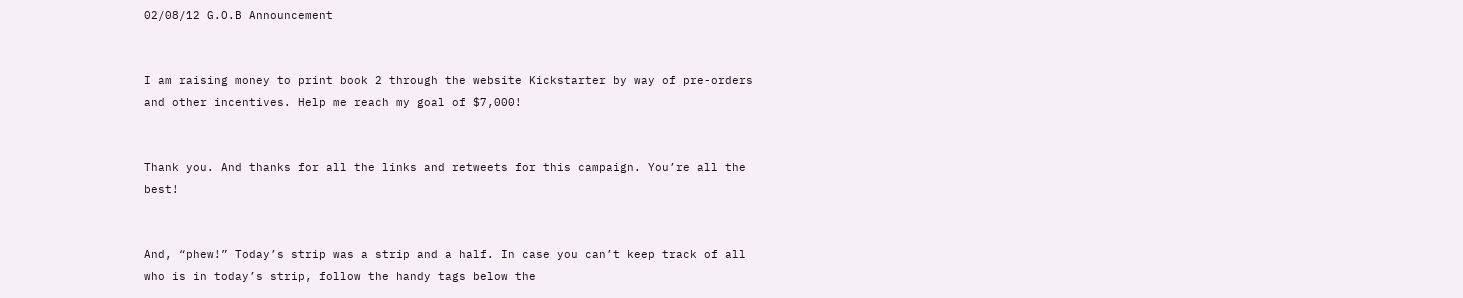02/08/12 G.O.B Announcement


I am raising money to print book 2 through the website Kickstarter by way of pre-orders and other incentives. Help me reach my goal of $7,000!


Thank you. And thanks for all the links and retweets for this campaign. You’re all the best!


And, “phew!” Today’s strip was a strip and a half. In case you can’t keep track of all who is in today’s strip, follow the handy tags below the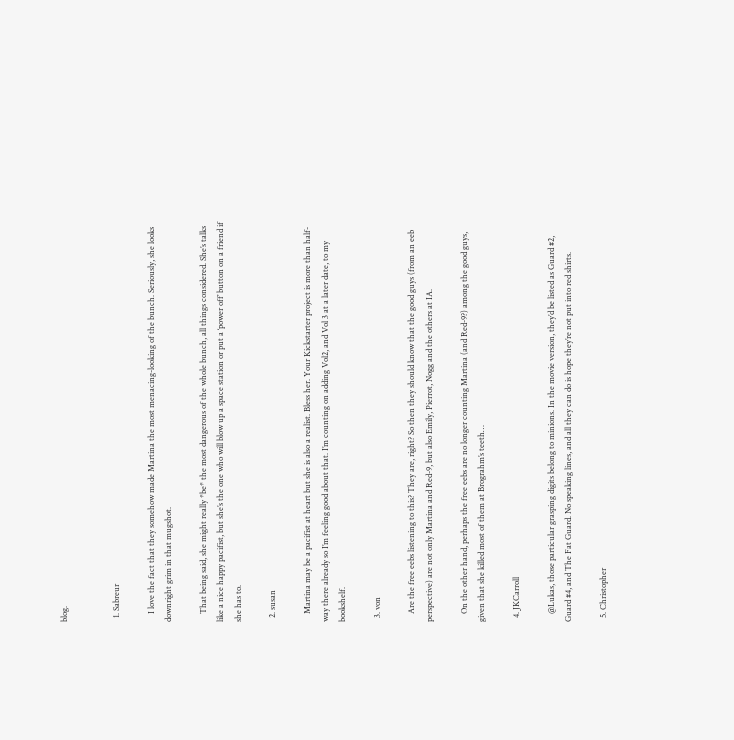blog.


  1. Sabreur

    I love the fact that they somehow made Martina the most menacing-looking of the bunch. Seriously, she looks downright grim in that mugshot.

    That being said, she might really *be* the most dangerous of the whole bunch, all things considered. She’s talks like a nice happy pacifist, but she’s the one who will blow up a space station or put a ‘power off’ button on a friend if she has to.

  2. susan

    Martina may be a pacifist at heart but she is also a realist. Bless her. Your Kickstarter project is more than half-way there already so I’m feeling good about that. I’m counting on adding Vol2, and Vol 3 at a later date, to my bookshelf.

  3. von

    Are the free eebs listening to this? They are, right? So then they should know that the good guys (from an eeb perspective) are not only Martina and Red-9, but also Emily, Pierrot, Nogg and the others at IA.

    On the other hand, perhaps the free eebs are no longer counting Martina (and Red-9?) among the good guys, given that she killed most of them at Brograhm’s teeth…

  4. JKCarroll

    @Lukas, those particular grasping digits belong to minions. In the movie version, they’d be listed as Guard #2, Guard #4, and The Fat Guard. No speaking lines, and all they can do is hope they’re not put into red shirts.

  5. Christopher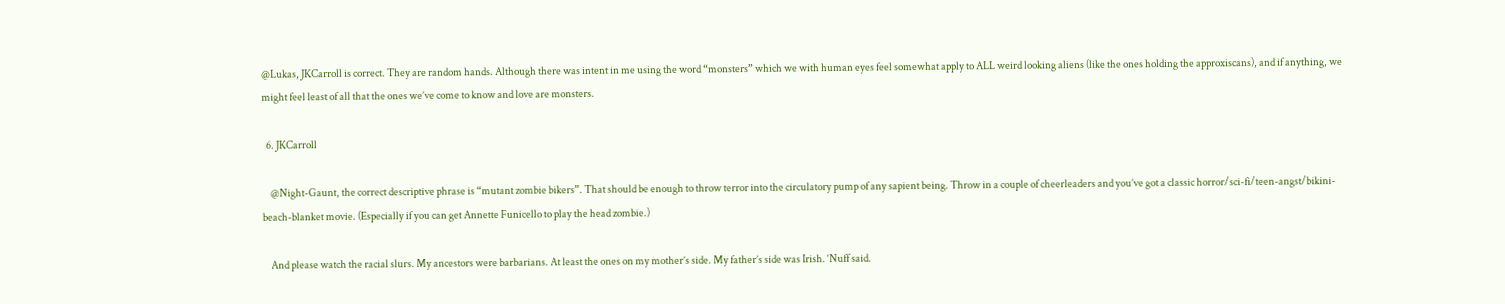@Lukas, JKCarroll is correct. They are random hands. Although there was intent in me using the word “monsters” which we with human eyes feel somewhat apply to ALL weird looking aliens (like the ones holding the approxiscans), and if anything, we might feel least of all that the ones we’ve come to know and love are monsters.

  6. JKCarroll

    @Night-Gaunt, the correct descriptive phrase is “mutant zombie bikers”. That should be enough to throw terror into the circulatory pump of any sapient being. Throw in a couple of cheerleaders and you’ve got a classic horror/sci-fi/teen-angst/bikini-beach-blanket movie. (Especially if you can get Annette Funicello to play the head zombie.)

    And please watch the racial slurs. My ancestors were barbarians. At least the ones on my mother’s side. My father’s side was Irish. ‘Nuff said.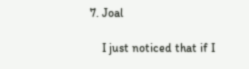7. Joal

    I just noticed that if I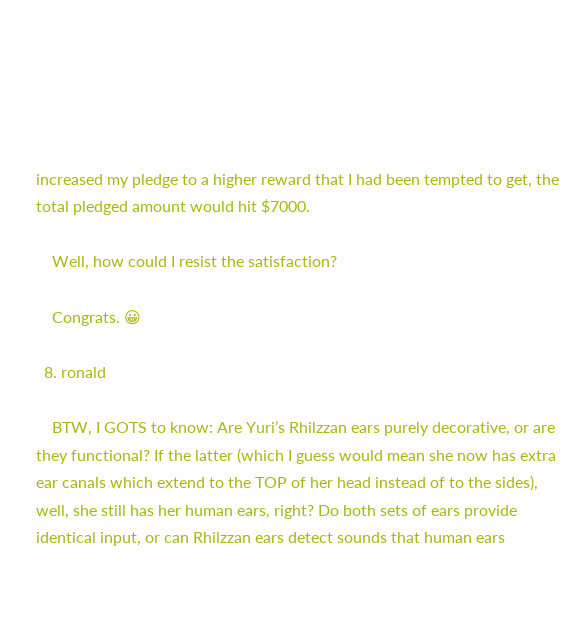increased my pledge to a higher reward that I had been tempted to get, the total pledged amount would hit $7000.

    Well, how could I resist the satisfaction?

    Congrats. 😀

  8. ronald

    BTW, I GOTS to know: Are Yuri’s Rhilzzan ears purely decorative, or are they functional? If the latter (which I guess would mean she now has extra ear canals which extend to the TOP of her head instead of to the sides), well, she still has her human ears, right? Do both sets of ears provide identical input, or can Rhilzzan ears detect sounds that human ears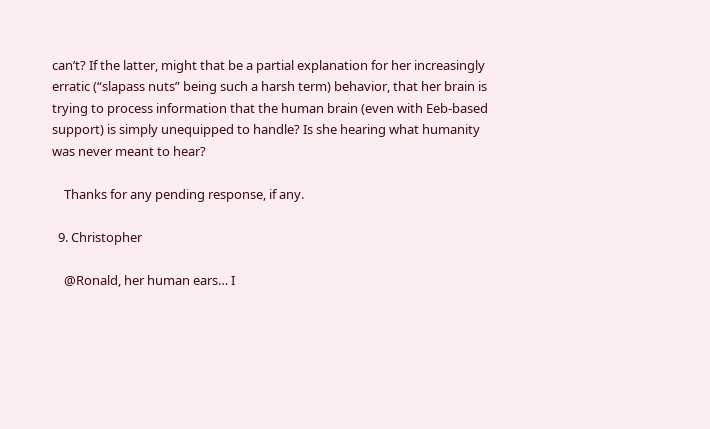can’t? If the latter, might that be a partial explanation for her increasingly erratic (“slapass nuts” being such a harsh term) behavior, that her brain is trying to process information that the human brain (even with Eeb-based support) is simply unequipped to handle? Is she hearing what humanity was never meant to hear?

    Thanks for any pending response, if any.

  9. Christopher

    @Ronald, her human ears… I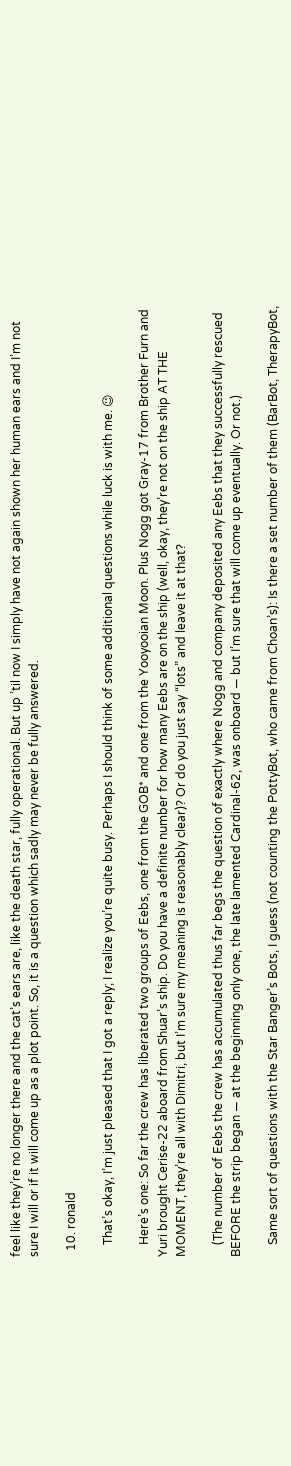feel like they’re no longer there and the cat’s ears are, like the death star, fully operational. But up ’til now I simply have not again shown her human ears and I’m not sure I will or if it will come up as a plot point. So, it is a question which sadly may never be fully answered.

  10. ronald

    That’s okay, I’m just pleased that I got a reply; I realize you’re quite busy. Perhaps I should think of some additional questions while luck is with me. 😉

    Here’s one: So far the crew has liberated two groups of Eebs, one from the GOB* and one from the Yooyooian Moon. Plus Nogg got Gray-17 from Brother Furn and Yuri brought Cerise-22 aboard from Shuar’s ship. Do you have a definite number for how many Eebs are on the ship (well, okay, they’re not on the ship AT THE MOMENT, they’re all with Dimitri, but I’m sure my meaning is reasonably clear)? Or do you just say “lots” and leave it at that?

    (The number of Eebs the crew has accumulated thus far begs the question of exactly where Nogg and company deposited any Eebs that they successfully rescued BEFORE the strip began — at the beginning only one, the late lamented Cardinal-62, was onboard — but I’m sure that will come up eventually. Or not.)

    Same sort of questions with the Star Banger’s Bots, I guess (not counting the PottyBot, who came from Choan’s): Is there a set number of them (BarBot, TherapyBot,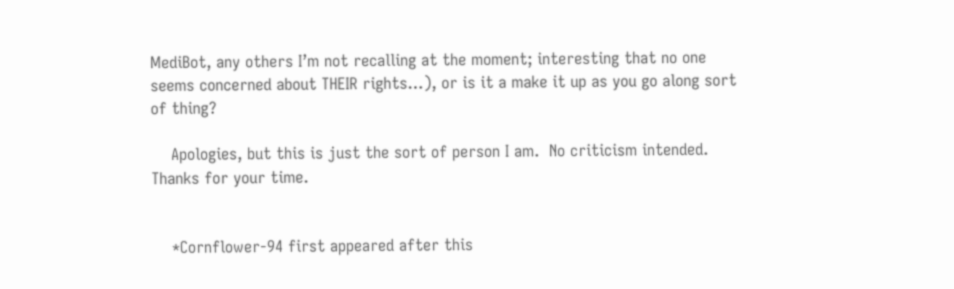MediBot, any others I’m not recalling at the moment; interesting that no one seems concerned about THEIR rights…), or is it a make it up as you go along sort of thing?

    Apologies, but this is just the sort of person I am.  No criticism intended. Thanks for your time.


    *Cornflower-94 first appeared after this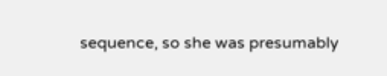sequence, so she was presumably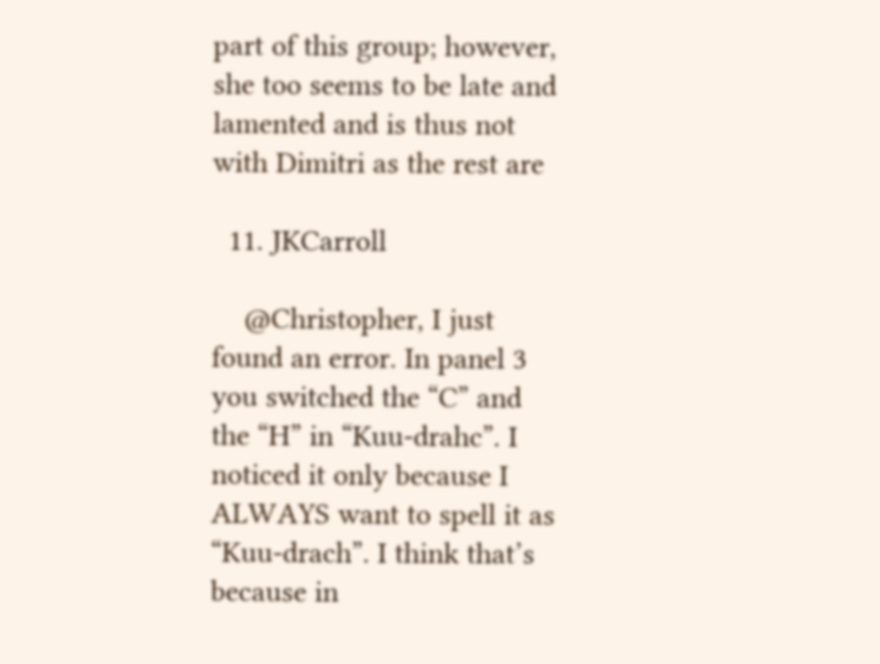part of this group; however, she too seems to be late and lamented and is thus not with Dimitri as the rest are

  11. JKCarroll

    @Christopher, I just found an error. In panel 3 you switched the “C” and the “H” in “Kuu-drahc”. I noticed it only because I ALWAYS want to spell it as “Kuu-drach”. I think that’s because in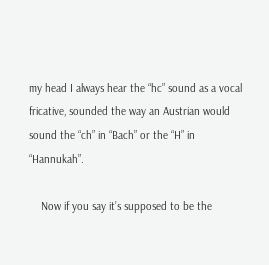my head I always hear the “hc” sound as a vocal fricative, sounded the way an Austrian would sound the “ch” in “Bach” or the “H” in “Hannukah”.

    Now if you say it’s supposed to be the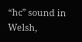“hc” sound in Welsh,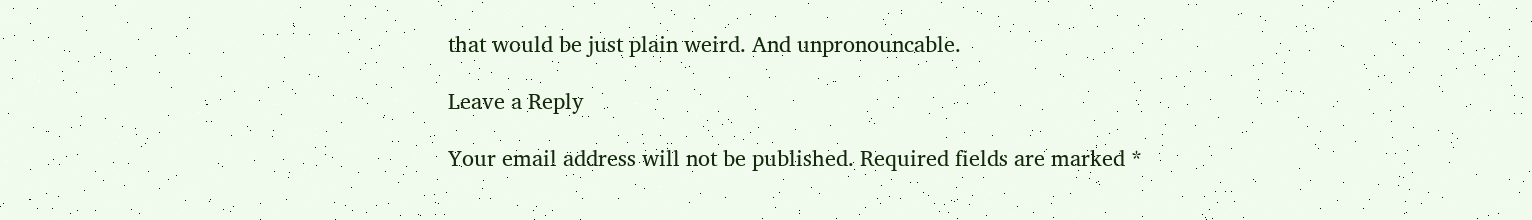that would be just plain weird. And unpronouncable.

Leave a Reply

Your email address will not be published. Required fields are marked *